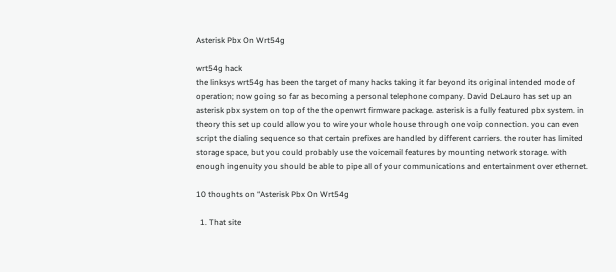Asterisk Pbx On Wrt54g

wrt54g hack
the linksys wrt54g has been the target of many hacks taking it far beyond its original intended mode of operation; now going so far as becoming a personal telephone company. David DeLauro has set up an asterisk pbx system on top of the the openwrt firmware package. asterisk is a fully featured pbx system. in theory this set up could allow you to wire your whole house through one voip connection. you can even script the dialing sequence so that certain prefixes are handled by different carriers. the router has limited storage space, but you could probably use the voicemail features by mounting network storage. with enough ingenuity you should be able to pipe all of your communications and entertainment over ethernet.

10 thoughts on “Asterisk Pbx On Wrt54g

  1. That site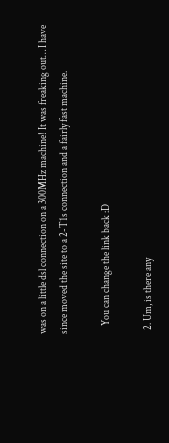was on a little dsl connection on a 300MHz machine! It was freaking out… I have since moved the site to a 2-T1s connection and a fairly fast machine.

    You can change the link back :D

  2. Um, is there any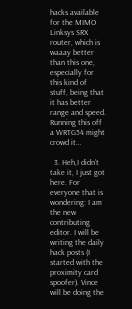hacks available for the MIMO Linksys SRX router, which is waaay better than this one, especially for this kind of stuff, being that it has better range and speed. Running this off a WRTG54 might crowd it…

  3. Heh,I didn’t take it, I just got here. For everyone that is wondering: I am the new contributing editor. I will be writing the daily hack posts (I started with the proximity card spoofer). Vince will be doing the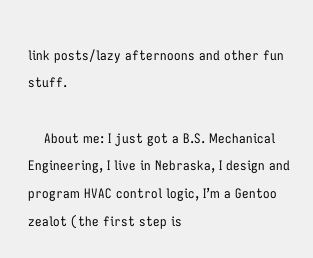link posts/lazy afternoons and other fun stuff.

    About me: I just got a B.S. Mechanical Engineering, I live in Nebraska, I design and program HVAC control logic, I’m a Gentoo zealot (the first step is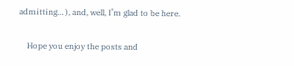admitting… ), and, well, I’m glad to be here.

    Hope you enjoy the posts and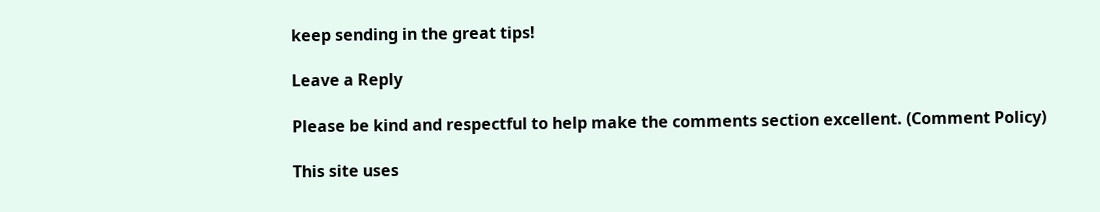keep sending in the great tips!

Leave a Reply

Please be kind and respectful to help make the comments section excellent. (Comment Policy)

This site uses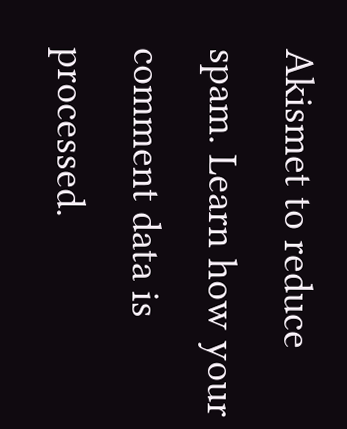Akismet to reduce spam. Learn how your comment data is processed.